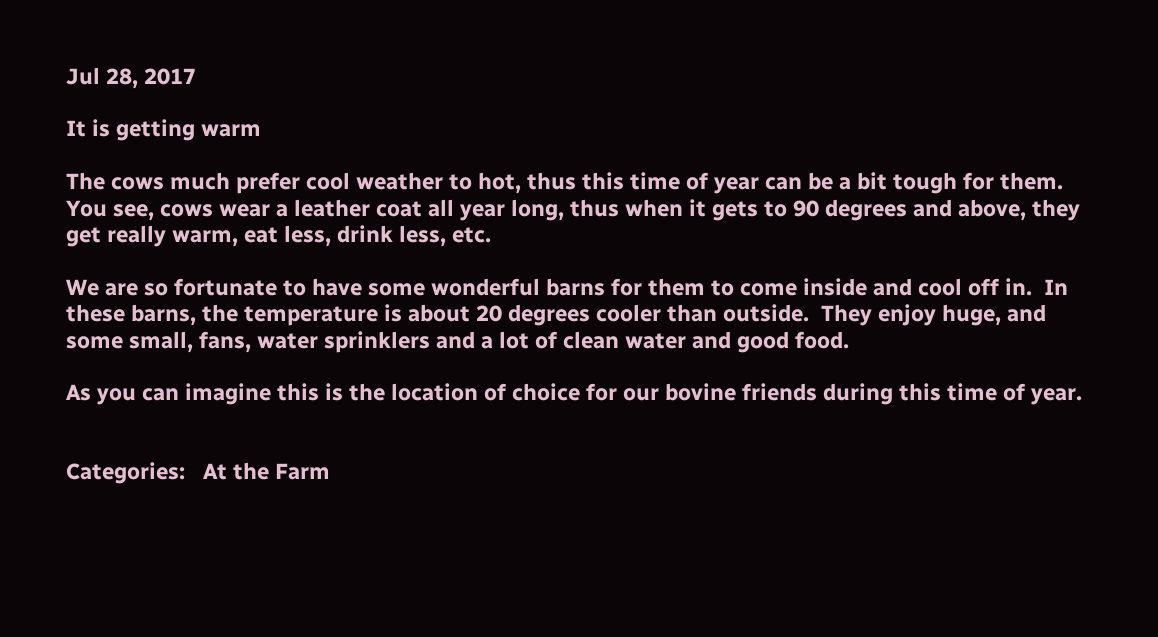Jul 28, 2017

It is getting warm

The cows much prefer cool weather to hot, thus this time of year can be a bit tough for them.  You see, cows wear a leather coat all year long, thus when it gets to 90 degrees and above, they get really warm, eat less, drink less, etc.

We are so fortunate to have some wonderful barns for them to come inside and cool off in.  In these barns, the temperature is about 20 degrees cooler than outside.  They enjoy huge, and some small, fans, water sprinklers and a lot of clean water and good food.

As you can imagine this is the location of choice for our bovine friends during this time of year.


Categories:   At the Farm